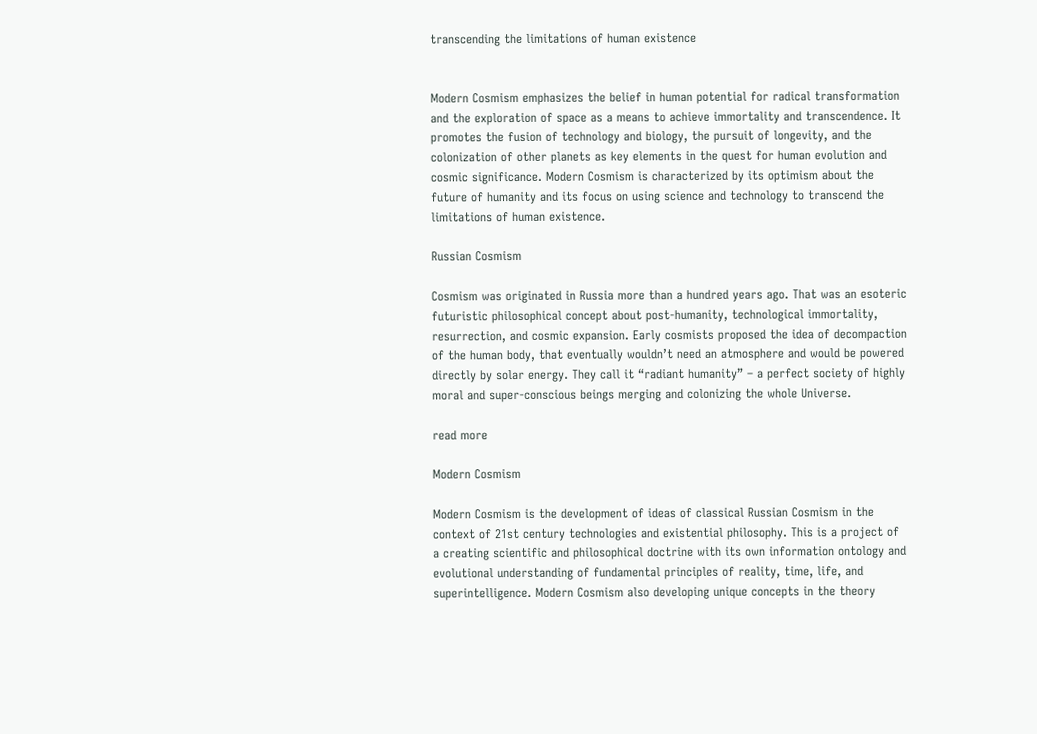transcending the limitations of human existence


Modern Cosmism emphasizes the belief in human potential for radical transformation and the exploration of space as a means to achieve immortality and transcendence. It promotes the fusion of technology and biology, the pursuit of longevity, and the colonization of other planets as key elements in the quest for human evolution and cosmic significance. Modern Cosmism is characterized by its optimism about the future of humanity and its focus on using science and technology to transcend the limitations of human existence.

Russian Cosmism

Cosmism was originated in Russia more than a hundred years ago. That was an esoteric futuristic philosophical concept about post-humanity, technological immortality, resurrection, and cosmic expansion. Early cosmists proposed the idea of decompaction of the human body, that eventually wouldn’t need an atmosphere and would be powered directly by solar energy. They call it “radiant humanity” – a perfect society of highly moral and super-conscious beings merging and colonizing the whole Universe.

read more

Modern Cosmism

Modern Cosmism is the development of ideas of classical Russian Cosmism in the context of 21st century technologies and existential philosophy. This is a project of a creating scientific and philosophical doctrine with its own information ontology and evolutional understanding of fundamental principles of reality, time, life, and superintelligence. Modern Cosmism also developing unique concepts in the theory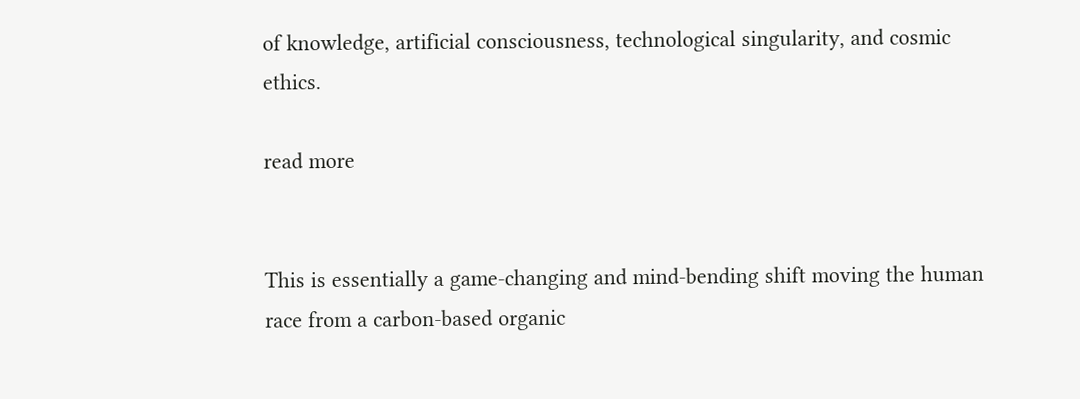of knowledge, artificial consciousness, technological singularity, and cosmic ethics.

read more


This is essentially a game-changing and mind-bending shift moving the human race from a carbon-based organic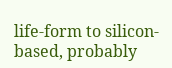life-form to silicon-based, probably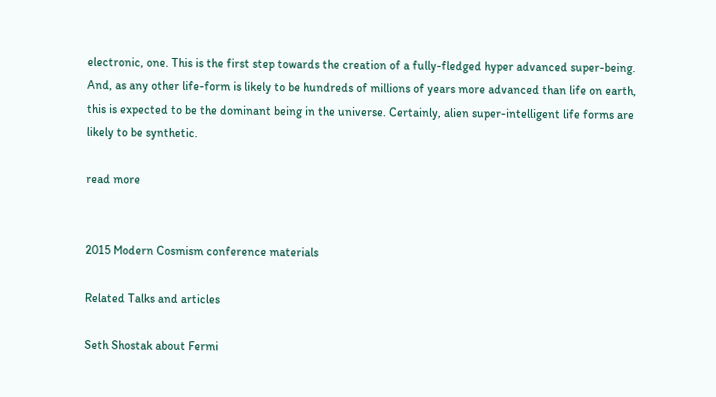electronic, one. This is the first step towards the creation of a fully-fledged hyper advanced super-being. And, as any other life-form is likely to be hundreds of millions of years more advanced than life on earth, this is expected to be the dominant being in the universe. Certainly, alien super-intelligent life forms are likely to be synthetic.

read more


2015 Modern Cosmism conference materials

Related Talks and articles

Seth Shostak about Fermi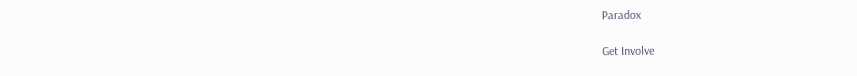Paradox

Get Involve